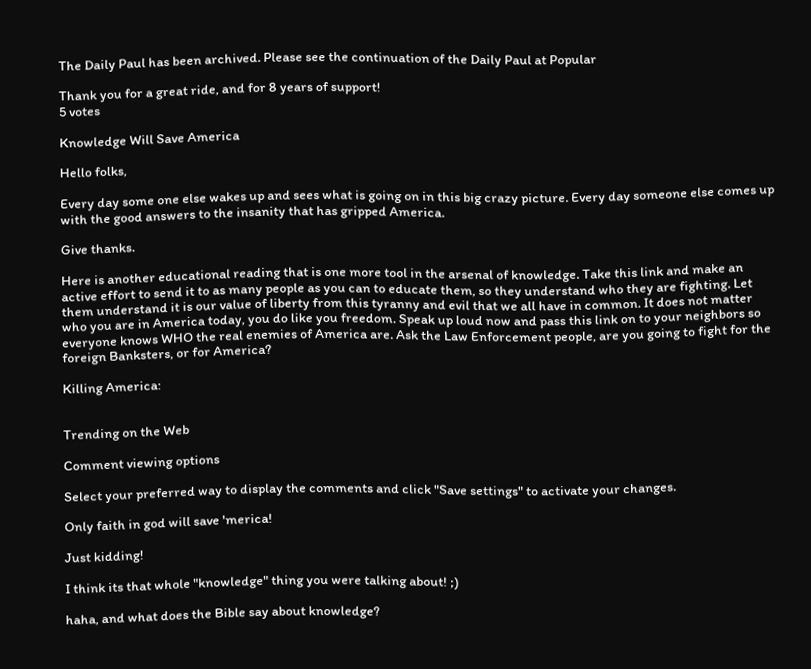The Daily Paul has been archived. Please see the continuation of the Daily Paul at Popular

Thank you for a great ride, and for 8 years of support!
5 votes

Knowledge Will Save America

Hello folks,

Every day some one else wakes up and sees what is going on in this big crazy picture. Every day someone else comes up with the good answers to the insanity that has gripped America.

Give thanks.

Here is another educational reading that is one more tool in the arsenal of knowledge. Take this link and make an active effort to send it to as many people as you can to educate them, so they understand who they are fighting. Let them understand it is our value of liberty from this tyranny and evil that we all have in common. It does not matter who you are in America today, you do like you freedom. Speak up loud now and pass this link on to your neighbors so everyone knows WHO the real enemies of America are. Ask the Law Enforcement people, are you going to fight for the foreign Banksters, or for America?

Killing America:


Trending on the Web

Comment viewing options

Select your preferred way to display the comments and click "Save settings" to activate your changes.

Only faith in god will save 'merica!

Just kidding!

I think its that whole "knowledge" thing you were talking about! ;)

haha, and what does the Bible say about knowledge?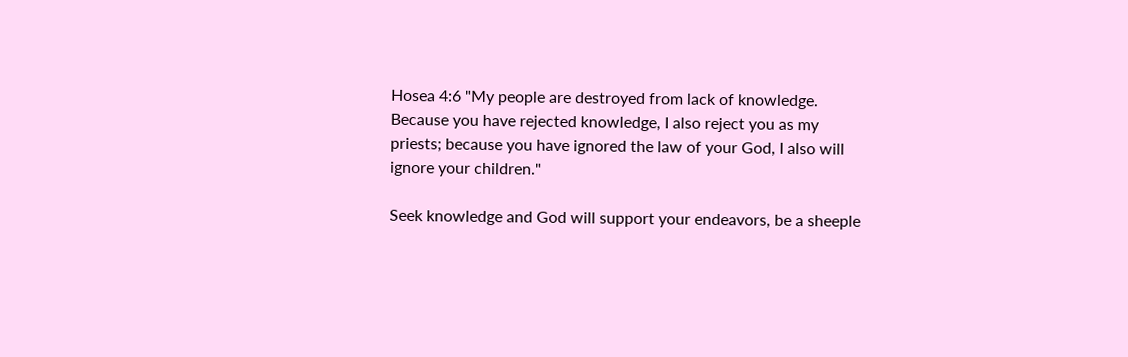Hosea 4:6 "My people are destroyed from lack of knowledge. Because you have rejected knowledge, I also reject you as my priests; because you have ignored the law of your God, I also will ignore your children."

Seek knowledge and God will support your endeavors, be a sheeple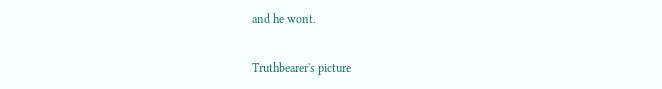and he wont.

Truthbearer's picture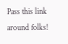Pass this link around folks!